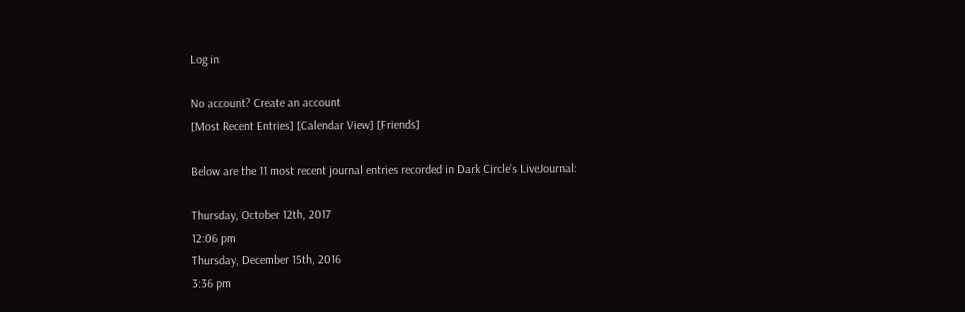Log in

No account? Create an account
[Most Recent Entries] [Calendar View] [Friends]

Below are the 11 most recent journal entries recorded in Dark Circle's LiveJournal:

Thursday, October 12th, 2017
12:06 pm
Thursday, December 15th, 2016
3:36 pm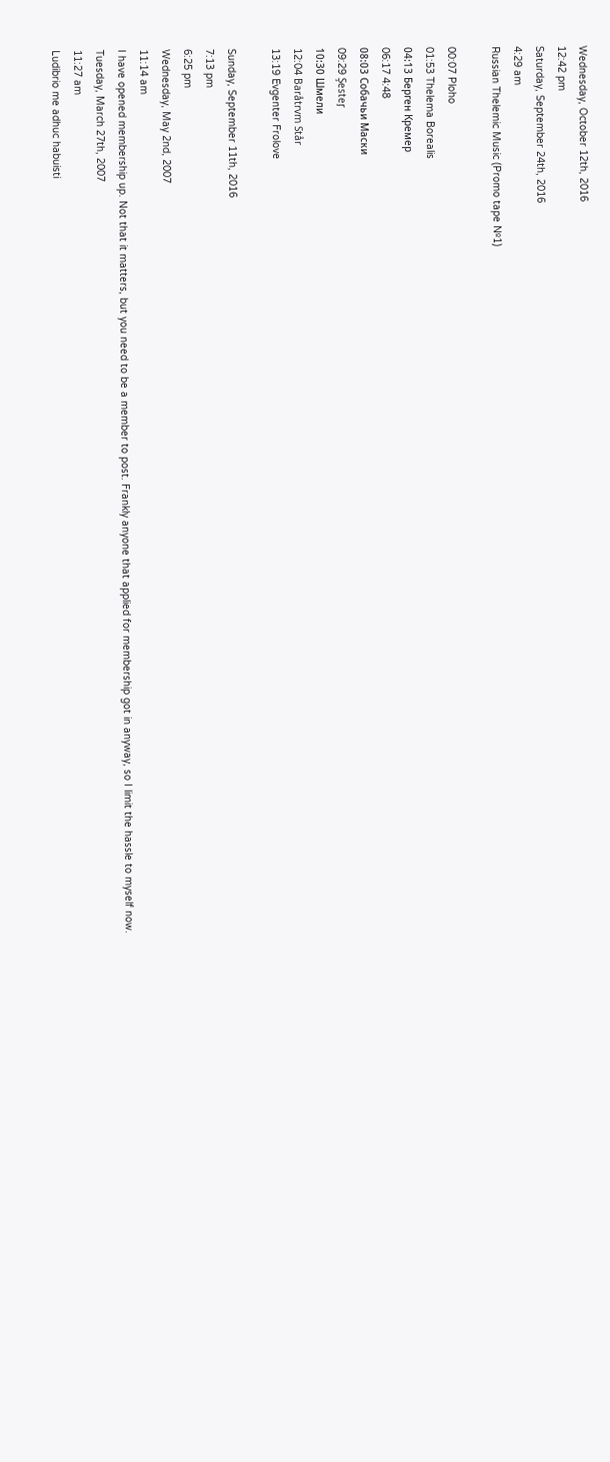Wednesday, October 12th, 2016
12:42 pm
Saturday, September 24th, 2016
4:29 am
Russian Thelemic Music (Promo tape №1)

00:07 Ploho
01:53 Thelema Borealis
04:13 Берген Кремер
06:17 4:48
08:03 Собачьи Маски
09:29 Şesteᶉ
10:30 Шмели
12:04 Baråtrvm Står
13:19 Evgenter Frolove

Sunday, September 11th, 2016
7:13 pm
6:25 pm
Wednesday, May 2nd, 2007
11:14 am
I have opened membership up. Not that it matters, but you need to be a member to post. Frankly anyone that applied for membership got in anyway, so I limit the hassle to myself now.
Tuesday, March 27th, 2007
11:27 am
Ludibrio me adhuc habuisti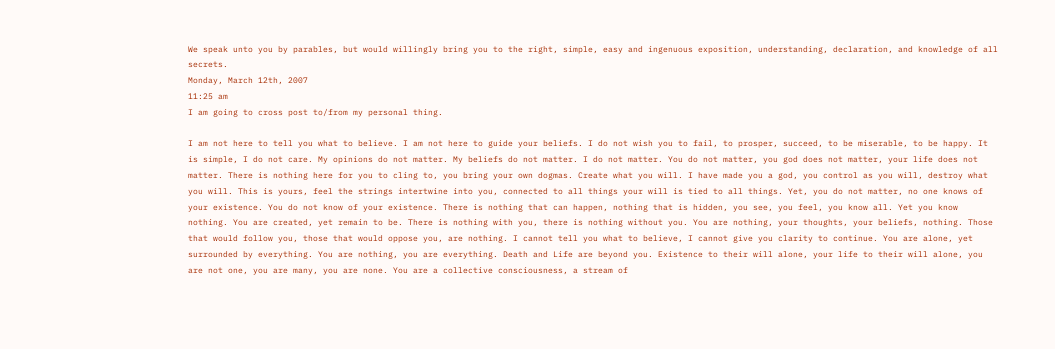We speak unto you by parables, but would willingly bring you to the right, simple, easy and ingenuous exposition, understanding, declaration, and knowledge of all secrets.
Monday, March 12th, 2007
11:25 am
I am going to cross post to/from my personal thing.

I am not here to tell you what to believe. I am not here to guide your beliefs. I do not wish you to fail, to prosper, succeed, to be miserable, to be happy. It is simple, I do not care. My opinions do not matter. My beliefs do not matter. I do not matter. You do not matter, you god does not matter, your life does not matter. There is nothing here for you to cling to, you bring your own dogmas. Create what you will. I have made you a god, you control as you will, destroy what you will. This is yours, feel the strings intertwine into you, connected to all things your will is tied to all things. Yet, you do not matter, no one knows of your existence. You do not know of your existence. There is nothing that can happen, nothing that is hidden, you see, you feel, you know all. Yet you know nothing. You are created, yet remain to be. There is nothing with you, there is nothing without you. You are nothing, your thoughts, your beliefs, nothing. Those that would follow you, those that would oppose you, are nothing. I cannot tell you what to believe, I cannot give you clarity to continue. You are alone, yet surrounded by everything. You are nothing, you are everything. Death and Life are beyond you. Existence to their will alone, your life to their will alone, you are not one, you are many, you are none. You are a collective consciousness, a stream of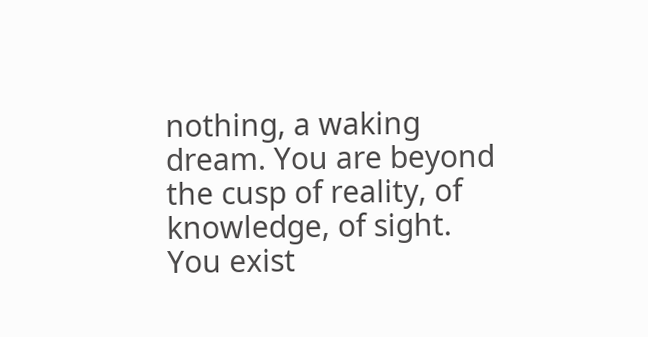nothing, a waking dream. You are beyond the cusp of reality, of knowledge, of sight. You exist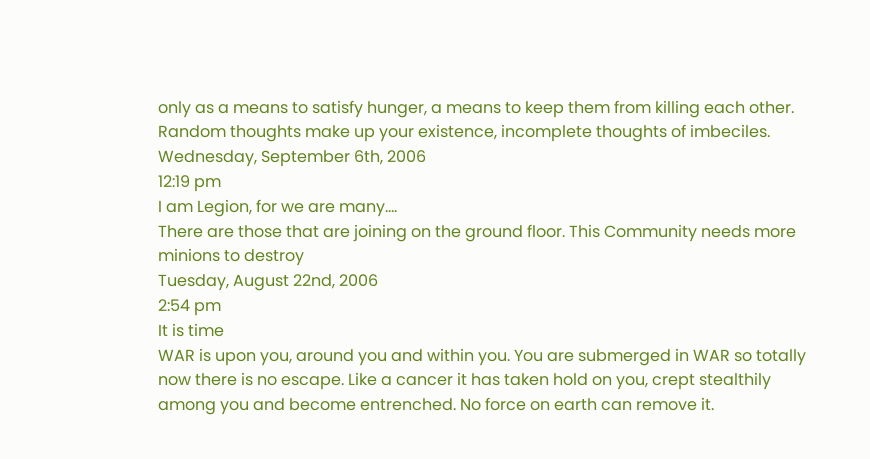only as a means to satisfy hunger, a means to keep them from killing each other. Random thoughts make up your existence, incomplete thoughts of imbeciles.
Wednesday, September 6th, 2006
12:19 pm
I am Legion, for we are many....
There are those that are joining on the ground floor. This Community needs more minions to destroy
Tuesday, August 22nd, 2006
2:54 pm
It is time
WAR is upon you, around you and within you. You are submerged in WAR so totally now there is no escape. Like a cancer it has taken hold on you, crept stealthily among you and become entrenched. No force on earth can remove it.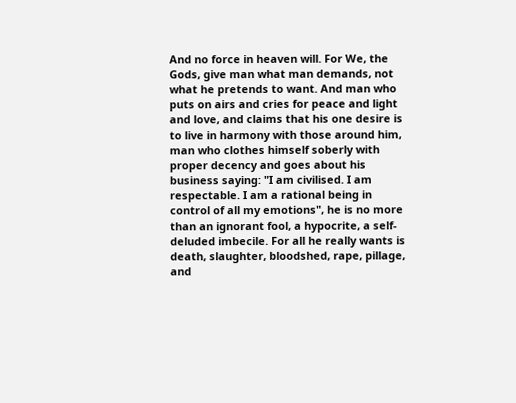And no force in heaven will. For We, the Gods, give man what man demands, not what he pretends to want. And man who puts on airs and cries for peace and light and love, and claims that his one desire is to live in harmony with those around him, man who clothes himself soberly with proper decency and goes about his business saying: "I am civilised. I am respectable. I am a rational being in control of all my emotions", he is no more than an ignorant fool, a hypocrite, a self-deluded imbecile. For all he really wants is death, slaughter, bloodshed, rape, pillage, and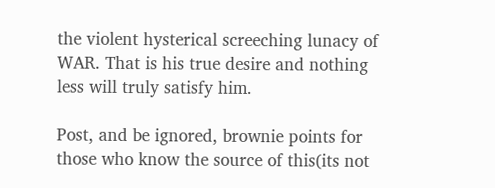the violent hysterical screeching lunacy of WAR. That is his true desire and nothing less will truly satisfy him.

Post, and be ignored, brownie points for those who know the source of this(its not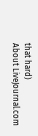that hard)
About LiveJournal.com